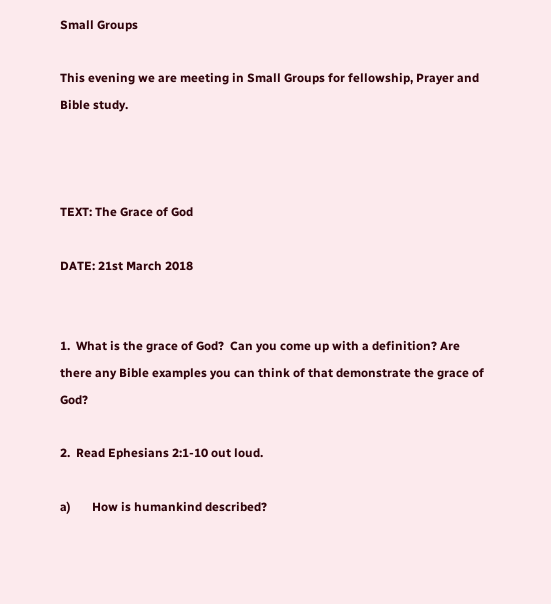Small Groups

This evening we are meeting in Small Groups for fellowship, Prayer and Bible study.



TEXT: The Grace of God

DATE: 21st March 2018


1.  What is the grace of God?  Can you come up with a definition? Are there any Bible examples you can think of that demonstrate the grace of God?

2.  Read Ephesians 2:1-10 out loud.

a)       How is humankind described?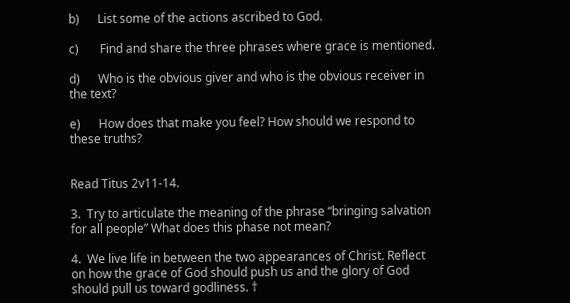b)      List some of the actions ascribed to God.

c)       Find and share the three phrases where grace is mentioned.

d)      Who is the obvious giver and who is the obvious receiver in the text?

e)      How does that make you feel? How should we respond to these truths?


Read Titus 2v11-14.

3.  Try to articulate the meaning of the phrase “bringing salvation for all people” What does this phase not mean?

4.  We live life in between the two appearances of Christ. Reflect on how the grace of God should push us and the glory of God should pull us toward godliness. †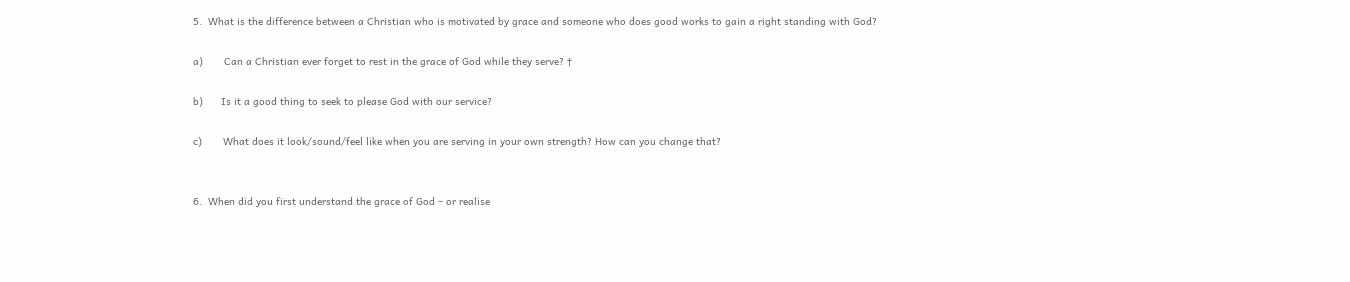5.  What is the difference between a Christian who is motivated by grace and someone who does good works to gain a right standing with God?

a)       Can a Christian ever forget to rest in the grace of God while they serve? †

b)      Is it a good thing to seek to please God with our service?

c)       What does it look/sound/feel like when you are serving in your own strength? How can you change that?


6.  When did you first understand the grace of God – or realise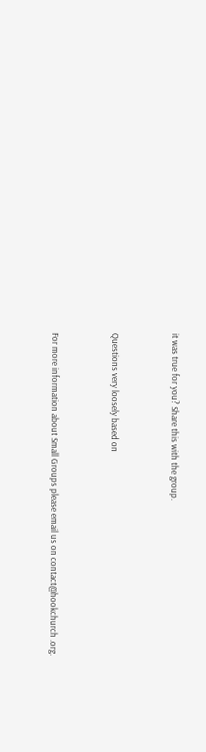it was true for you? Share this with the group.


Questions very loosely based on


For more information about Small Groups please email us on contact@hookchurch .org.